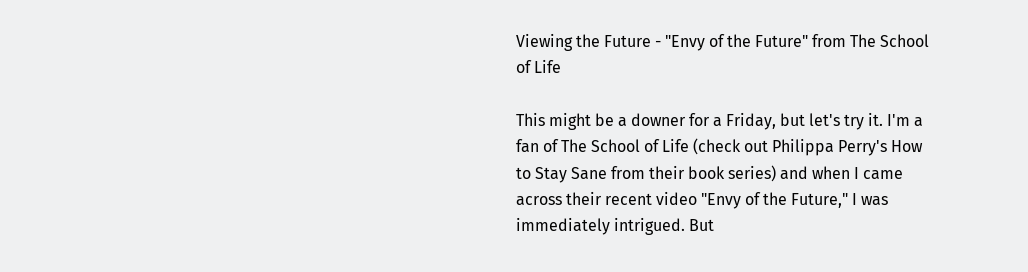Viewing the Future - "Envy of the Future" from The School of Life

This might be a downer for a Friday, but let's try it. I'm a fan of The School of Life (check out Philippa Perry's How to Stay Sane from their book series) and when I came across their recent video "Envy of the Future," I was immediately intrigued. But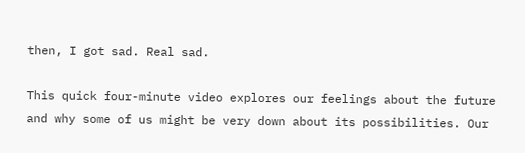then, I got sad. Real sad.

This quick four-minute video explores our feelings about the future and why some of us might be very down about its possibilities. Our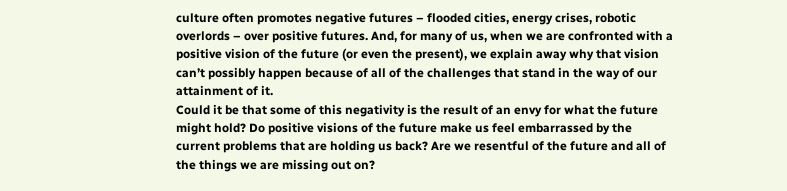culture often promotes negative futures – flooded cities, energy crises, robotic overlords – over positive futures. And, for many of us, when we are confronted with a positive vision of the future (or even the present), we explain away why that vision can’t possibly happen because of all of the challenges that stand in the way of our attainment of it.
Could it be that some of this negativity is the result of an envy for what the future might hold? Do positive visions of the future make us feel embarrassed by the current problems that are holding us back? Are we resentful of the future and all of the things we are missing out on?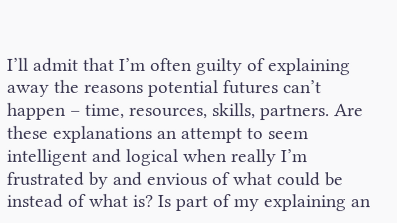I’ll admit that I’m often guilty of explaining away the reasons potential futures can’t happen – time, resources, skills, partners. Are these explanations an attempt to seem intelligent and logical when really I’m frustrated by and envious of what could be instead of what is? Is part of my explaining an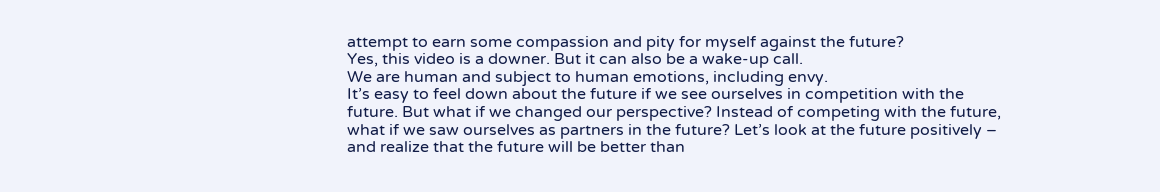attempt to earn some compassion and pity for myself against the future?
Yes, this video is a downer. But it can also be a wake-up call.
We are human and subject to human emotions, including envy.
It’s easy to feel down about the future if we see ourselves in competition with the future. But what if we changed our perspective? Instead of competing with the future, what if we saw ourselves as partners in the future? Let’s look at the future positively – and realize that the future will be better than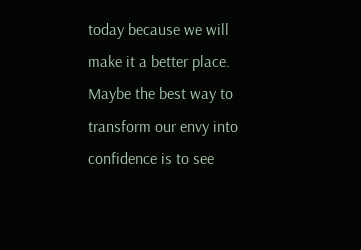today because we will make it a better place. Maybe the best way to transform our envy into confidence is to see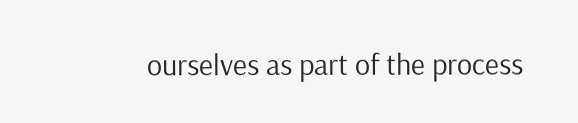ourselves as part of the process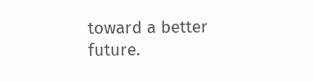toward a better future.